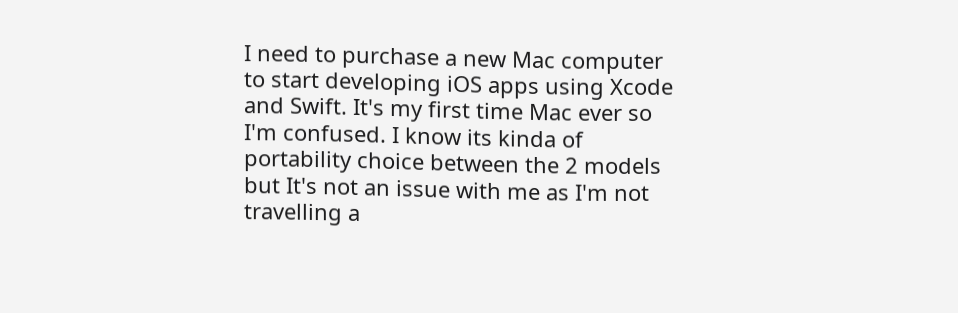I need to purchase a new Mac computer to start developing iOS apps using Xcode and Swift. It's my first time Mac ever so I'm confused. I know its kinda of portability choice between the 2 models but It's not an issue with me as I'm not travelling a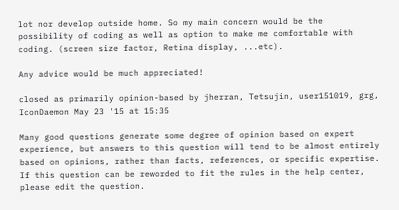lot nor develop outside home. So my main concern would be the possibility of coding as well as option to make me comfortable with coding. (screen size factor, Retina display, ...etc).

Any advice would be much appreciated!

closed as primarily opinion-based by jherran, Tetsujin, user151019, grg, IconDaemon May 23 '15 at 15:35

Many good questions generate some degree of opinion based on expert experience, but answers to this question will tend to be almost entirely based on opinions, rather than facts, references, or specific expertise. If this question can be reworded to fit the rules in the help center, please edit the question.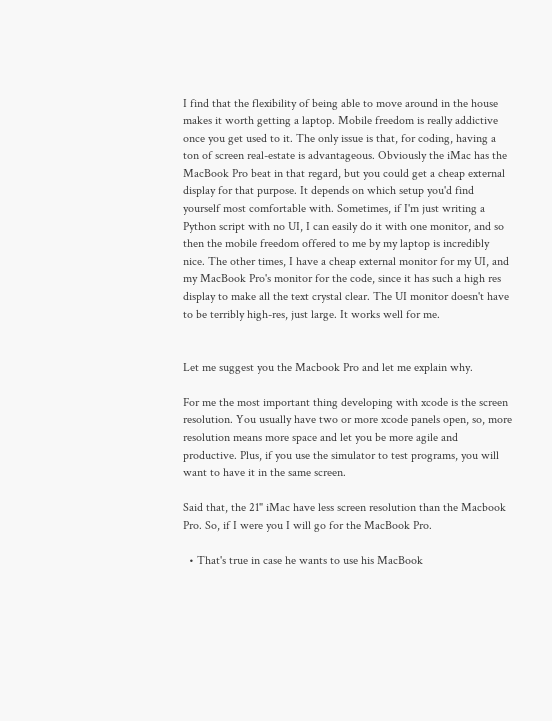I find that the flexibility of being able to move around in the house makes it worth getting a laptop. Mobile freedom is really addictive once you get used to it. The only issue is that, for coding, having a ton of screen real-estate is advantageous. Obviously the iMac has the MacBook Pro beat in that regard, but you could get a cheap external display for that purpose. It depends on which setup you'd find yourself most comfortable with. Sometimes, if I'm just writing a Python script with no UI, I can easily do it with one monitor, and so then the mobile freedom offered to me by my laptop is incredibly nice. The other times, I have a cheap external monitor for my UI, and my MacBook Pro's monitor for the code, since it has such a high res display to make all the text crystal clear. The UI monitor doesn't have to be terribly high-res, just large. It works well for me.


Let me suggest you the Macbook Pro and let me explain why.

For me the most important thing developing with xcode is the screen resolution. You usually have two or more xcode panels open, so, more resolution means more space and let you be more agile and productive. Plus, if you use the simulator to test programs, you will want to have it in the same screen.

Said that, the 21" iMac have less screen resolution than the Macbook Pro. So, if I were you I will go for the MacBook Pro.

  • That's true in case he wants to use his MacBook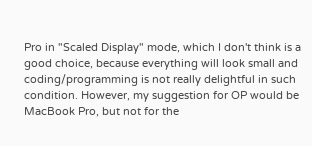Pro in "Scaled Display" mode, which I don't think is a good choice, because everything will look small and coding/programming is not really delightful in such condition. However, my suggestion for OP would be MacBook Pro, but not for the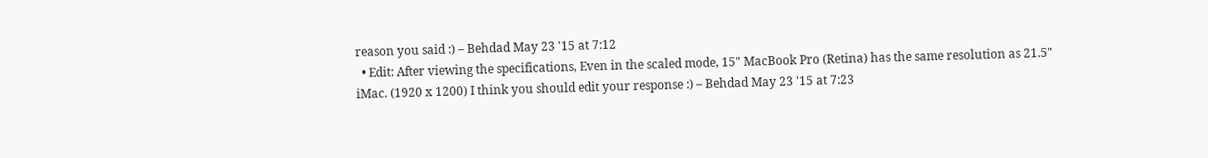reason you said :) – Behdad May 23 '15 at 7:12
  • Edit: After viewing the specifications, Even in the scaled mode, 15" MacBook Pro (Retina) has the same resolution as 21.5" iMac. (1920 x 1200) I think you should edit your response :) – Behdad May 23 '15 at 7:23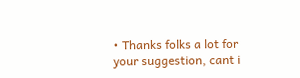• Thanks folks a lot for your suggestion, cant i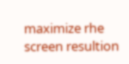maximize rhe screen resultion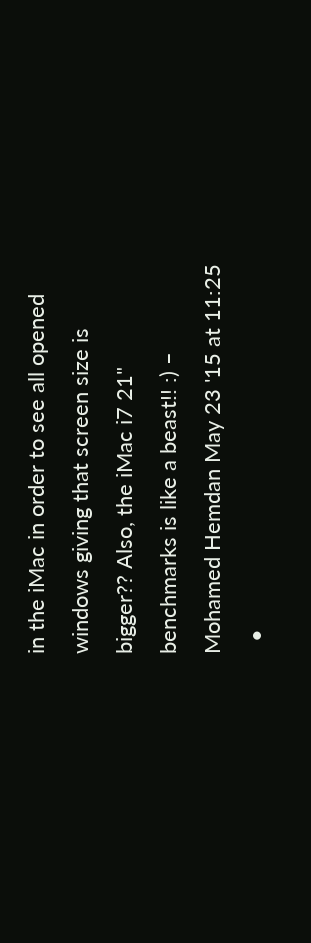in the iMac in order to see all opened windows giving that screen size is bigger?? Also, the iMac i7 21" benchmarks is like a beast!! :) – Mohamed Hemdan May 23 '15 at 11:25
  •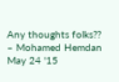Any thoughts folks?? – Mohamed Hemdan May 24 '15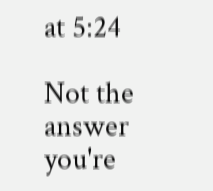at 5:24

Not the answer you're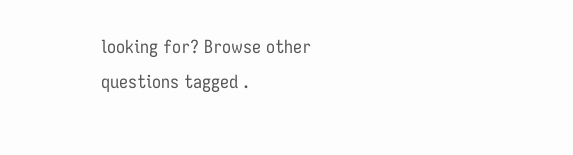looking for? Browse other questions tagged .